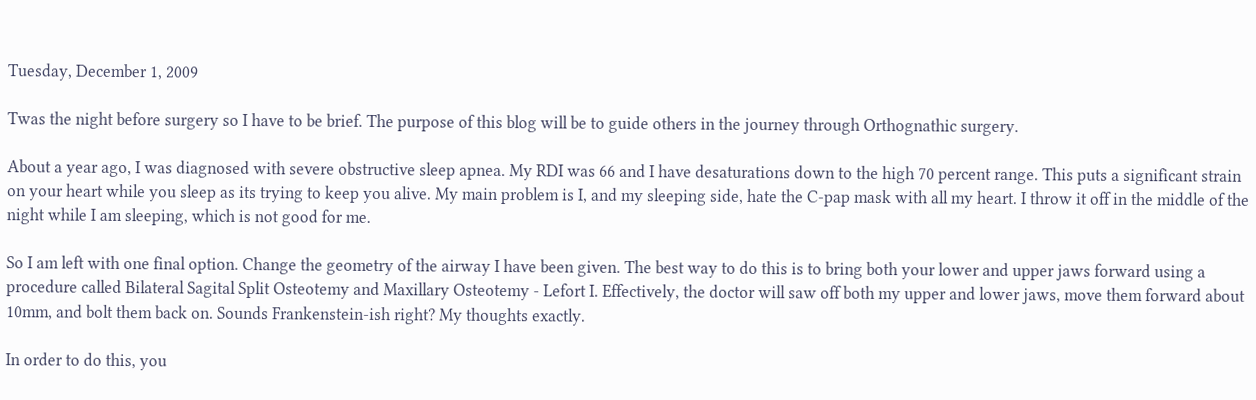Tuesday, December 1, 2009

Twas the night before surgery so I have to be brief. The purpose of this blog will be to guide others in the journey through Orthognathic surgery.

About a year ago, I was diagnosed with severe obstructive sleep apnea. My RDI was 66 and I have desaturations down to the high 70 percent range. This puts a significant strain on your heart while you sleep as its trying to keep you alive. My main problem is I, and my sleeping side, hate the C-pap mask with all my heart. I throw it off in the middle of the night while I am sleeping, which is not good for me.

So I am left with one final option. Change the geometry of the airway I have been given. The best way to do this is to bring both your lower and upper jaws forward using a procedure called Bilateral Sagital Split Osteotemy and Maxillary Osteotemy - Lefort I. Effectively, the doctor will saw off both my upper and lower jaws, move them forward about 10mm, and bolt them back on. Sounds Frankenstein-ish right? My thoughts exactly.

In order to do this, you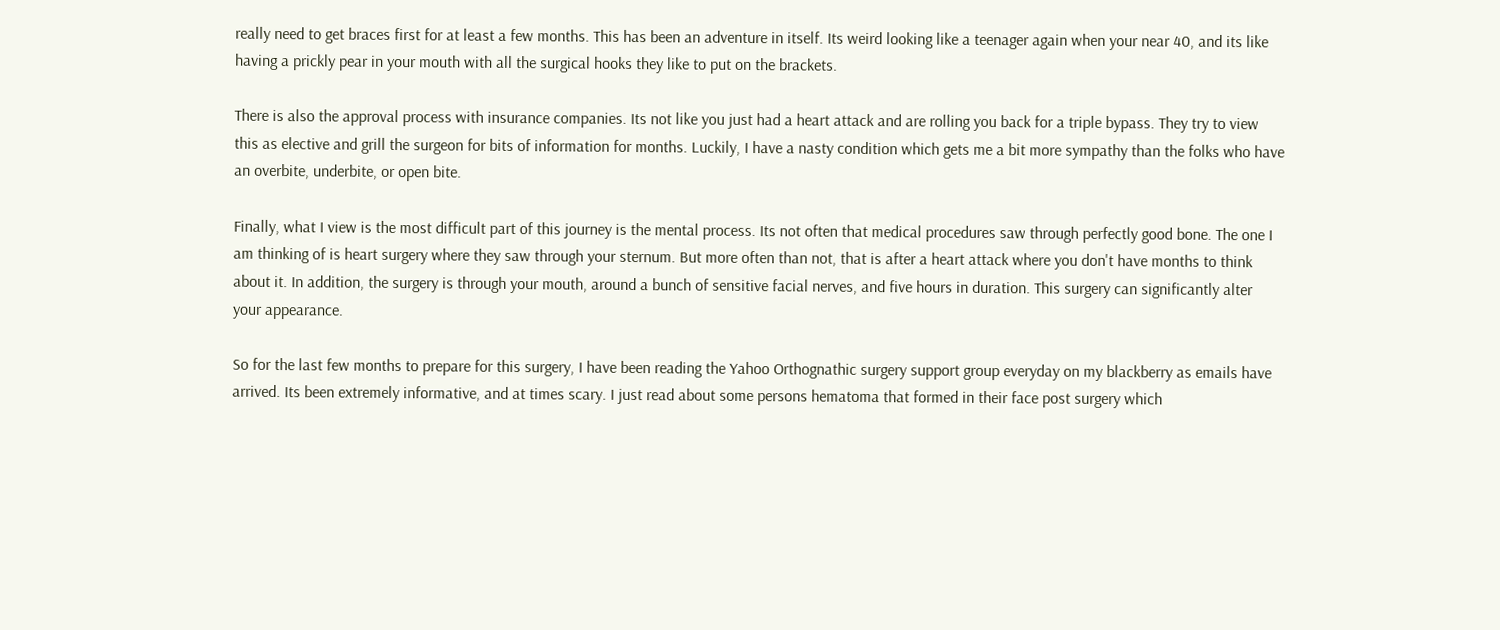really need to get braces first for at least a few months. This has been an adventure in itself. Its weird looking like a teenager again when your near 40, and its like having a prickly pear in your mouth with all the surgical hooks they like to put on the brackets.

There is also the approval process with insurance companies. Its not like you just had a heart attack and are rolling you back for a triple bypass. They try to view this as elective and grill the surgeon for bits of information for months. Luckily, I have a nasty condition which gets me a bit more sympathy than the folks who have an overbite, underbite, or open bite.

Finally, what I view is the most difficult part of this journey is the mental process. Its not often that medical procedures saw through perfectly good bone. The one I am thinking of is heart surgery where they saw through your sternum. But more often than not, that is after a heart attack where you don't have months to think about it. In addition, the surgery is through your mouth, around a bunch of sensitive facial nerves, and five hours in duration. This surgery can significantly alter your appearance.

So for the last few months to prepare for this surgery, I have been reading the Yahoo Orthognathic surgery support group everyday on my blackberry as emails have arrived. Its been extremely informative, and at times scary. I just read about some persons hematoma that formed in their face post surgery which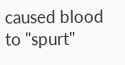caused blood to "spurt"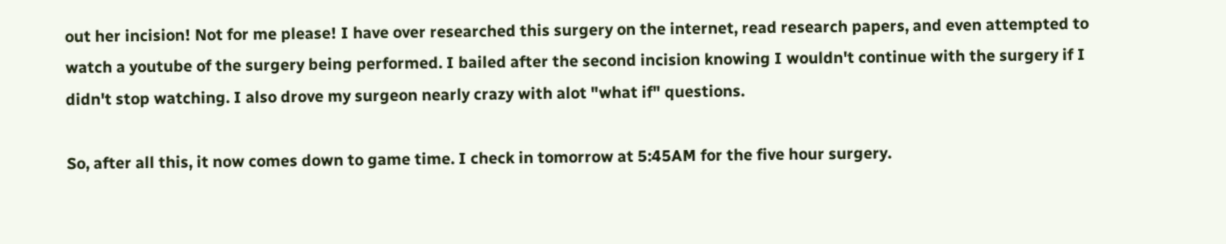out her incision! Not for me please! I have over researched this surgery on the internet, read research papers, and even attempted to watch a youtube of the surgery being performed. I bailed after the second incision knowing I wouldn't continue with the surgery if I didn't stop watching. I also drove my surgeon nearly crazy with alot "what if" questions.

So, after all this, it now comes down to game time. I check in tomorrow at 5:45AM for the five hour surgery.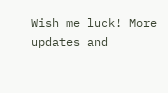Wish me luck! More updates and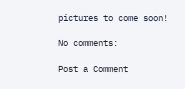pictures to come soon!

No comments:

Post a Comment